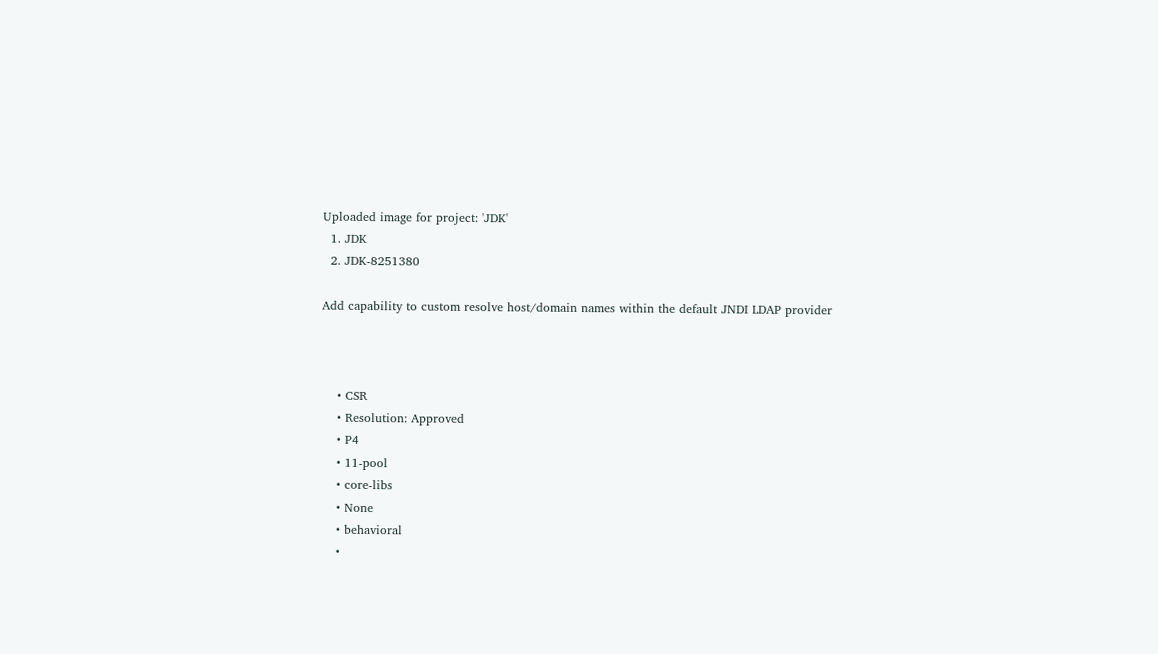Uploaded image for project: 'JDK'
  1. JDK
  2. JDK-8251380

Add capability to custom resolve host/domain names within the default JNDI LDAP provider



    • CSR
    • Resolution: Approved
    • P4
    • 11-pool
    • core-libs
    • None
    • behavioral
    •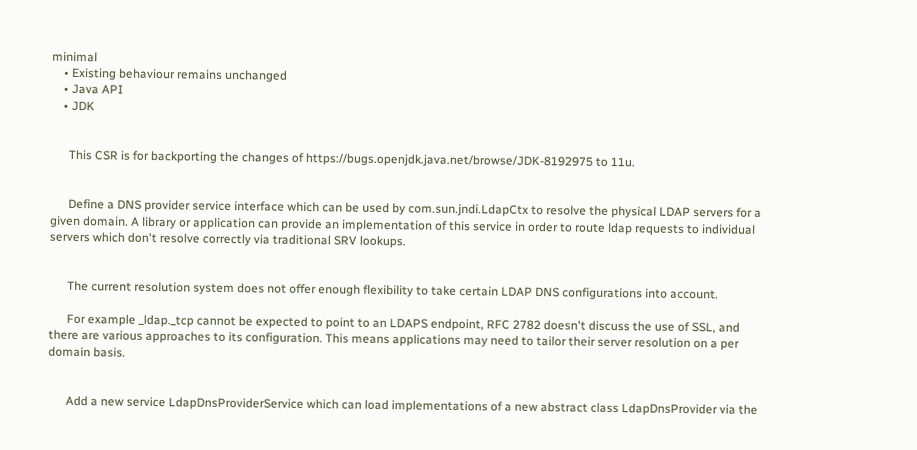minimal
    • Existing behaviour remains unchanged
    • Java API
    • JDK


      This CSR is for backporting the changes of https://bugs.openjdk.java.net/browse/JDK-8192975 to 11u.


      Define a DNS provider service interface which can be used by com.sun.jndi.LdapCtx to resolve the physical LDAP servers for a given domain. A library or application can provide an implementation of this service in order to route ldap requests to individual servers which don't resolve correctly via traditional SRV lookups.


      The current resolution system does not offer enough flexibility to take certain LDAP DNS configurations into account.

      For example _ldap._tcp cannot be expected to point to an LDAPS endpoint, RFC 2782 doesn't discuss the use of SSL, and there are various approaches to its configuration. This means applications may need to tailor their server resolution on a per domain basis.


      Add a new service LdapDnsProviderService which can load implementations of a new abstract class LdapDnsProvider via the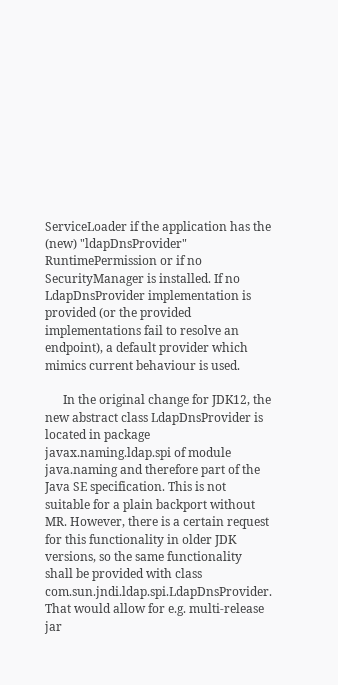ServiceLoader if the application has the (new) "ldapDnsProvider" RuntimePermission or if no SecurityManager is installed. If no LdapDnsProvider implementation is provided (or the provided implementations fail to resolve an endpoint), a default provider which mimics current behaviour is used.

      In the original change for JDK12, the new abstract class LdapDnsProvider is located in package javax.naming.ldap.spi of module java.naming and therefore part of the Java SE specification. This is not suitable for a plain backport without MR. However, there is a certain request for this functionality in older JDK versions, so the same functionality shall be provided with class com.sun.jndi.ldap.spi.LdapDnsProvider. That would allow for e.g. multi-release jar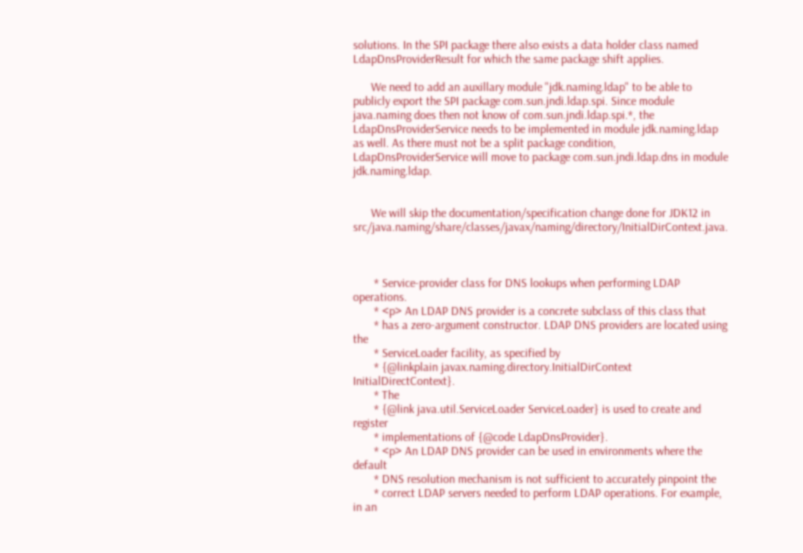solutions. In the SPI package there also exists a data holder class named LdapDnsProviderResult for which the same package shift applies.

      We need to add an auxillary module "jdk.naming.ldap" to be able to publicly export the SPI package com.sun.jndi.ldap.spi. Since module java.naming does then not know of com.sun.jndi.ldap.spi.*, the LdapDnsProviderService needs to be implemented in module jdk.naming.ldap as well. As there must not be a split package condition, LdapDnsProviderService will move to package com.sun.jndi.ldap.dns in module jdk.naming.ldap.


      We will skip the documentation/specification change done for JDK12 in src/java.naming/share/classes/javax/naming/directory/InitialDirContext.java.



       * Service-provider class for DNS lookups when performing LDAP operations.
       * <p> An LDAP DNS provider is a concrete subclass of this class that
       * has a zero-argument constructor. LDAP DNS providers are located using the
       * ServiceLoader facility, as specified by
       * {@linkplain javax.naming.directory.InitialDirContext InitialDirectContext}.
       * The
       * {@link java.util.ServiceLoader ServiceLoader} is used to create and register
       * implementations of {@code LdapDnsProvider}.
       * <p> An LDAP DNS provider can be used in environments where the default
       * DNS resolution mechanism is not sufficient to accurately pinpoint the
       * correct LDAP servers needed to perform LDAP operations. For example, in an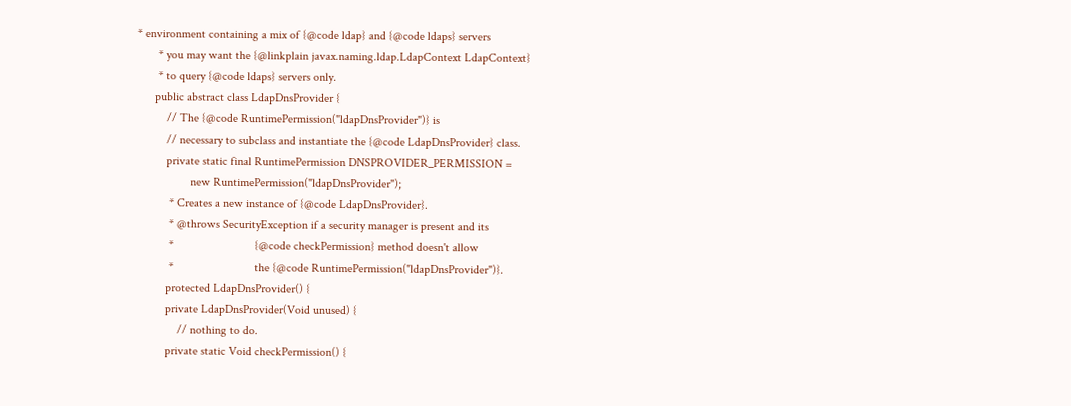* environment containing a mix of {@code ldap} and {@code ldaps} servers
       * you may want the {@linkplain javax.naming.ldap.LdapContext LdapContext}
       * to query {@code ldaps} servers only.
      public abstract class LdapDnsProvider {
          // The {@code RuntimePermission("ldapDnsProvider")} is
          // necessary to subclass and instantiate the {@code LdapDnsProvider} class.
          private static final RuntimePermission DNSPROVIDER_PERMISSION =
                  new RuntimePermission("ldapDnsProvider");
           * Creates a new instance of {@code LdapDnsProvider}.
           * @throws SecurityException if a security manager is present and its
           *                           {@code checkPermission} method doesn't allow
           *                           the {@code RuntimePermission("ldapDnsProvider")}.
          protected LdapDnsProvider() {
          private LdapDnsProvider(Void unused) {
              // nothing to do.
          private static Void checkPermission() {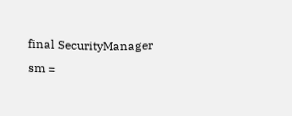final SecurityManager sm =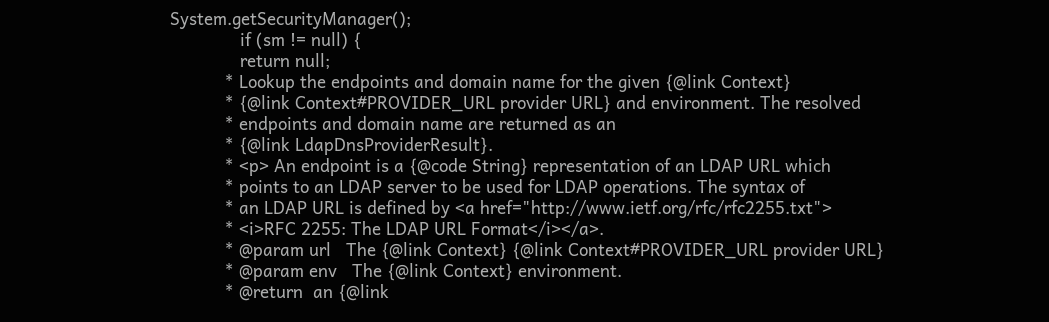System.getSecurityManager();
              if (sm != null) {
              return null;
           * Lookup the endpoints and domain name for the given {@link Context}
           * {@link Context#PROVIDER_URL provider URL} and environment. The resolved
           * endpoints and domain name are returned as an
           * {@link LdapDnsProviderResult}.
           * <p> An endpoint is a {@code String} representation of an LDAP URL which
           * points to an LDAP server to be used for LDAP operations. The syntax of
           * an LDAP URL is defined by <a href="http://www.ietf.org/rfc/rfc2255.txt">
           * <i>RFC 2255: The LDAP URL Format</i></a>.
           * @param url   The {@link Context} {@link Context#PROVIDER_URL provider URL}
           * @param env   The {@link Context} environment.
           * @return  an {@link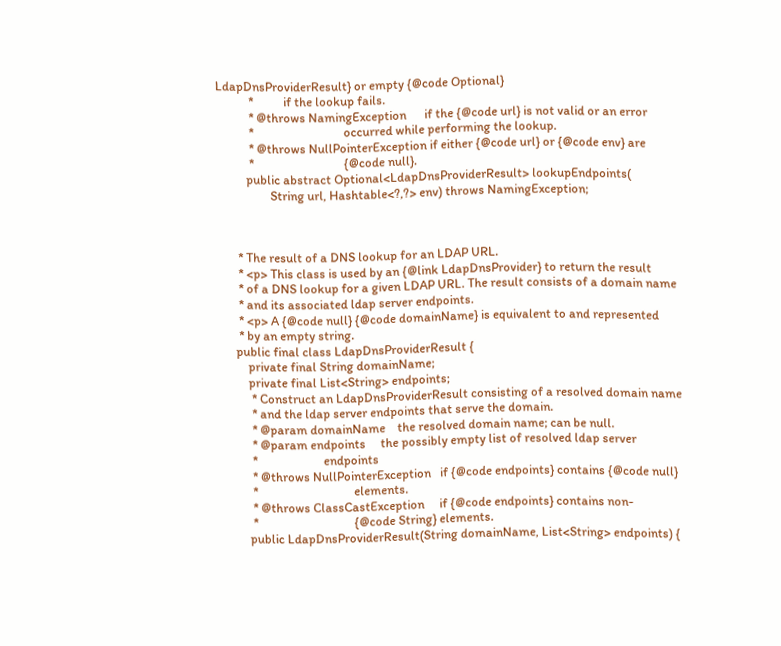LdapDnsProviderResult} or empty {@code Optional}
           *          if the lookup fails.
           * @throws NamingException      if the {@code url} is not valid or an error
           *                              occurred while performing the lookup.
           * @throws NullPointerException if either {@code url} or {@code env} are
           *                              {@code null}.
          public abstract Optional<LdapDnsProviderResult> lookupEndpoints(
                  String url, Hashtable<?,?> env) throws NamingException;



       * The result of a DNS lookup for an LDAP URL.
       * <p> This class is used by an {@link LdapDnsProvider} to return the result
       * of a DNS lookup for a given LDAP URL. The result consists of a domain name
       * and its associated ldap server endpoints.
       * <p> A {@code null} {@code domainName} is equivalent to and represented
       * by an empty string.
      public final class LdapDnsProviderResult {
          private final String domainName;
          private final List<String> endpoints;
           * Construct an LdapDnsProviderResult consisting of a resolved domain name
           * and the ldap server endpoints that serve the domain.
           * @param domainName    the resolved domain name; can be null.
           * @param endpoints     the possibly empty list of resolved ldap server
           *                      endpoints
           * @throws NullPointerException   if {@code endpoints} contains {@code null}
           *                                elements.
           * @throws ClassCastException     if {@code endpoints} contains non-
           *                                {@code String} elements.
          public LdapDnsProviderResult(String domainName, List<String> endpoints) {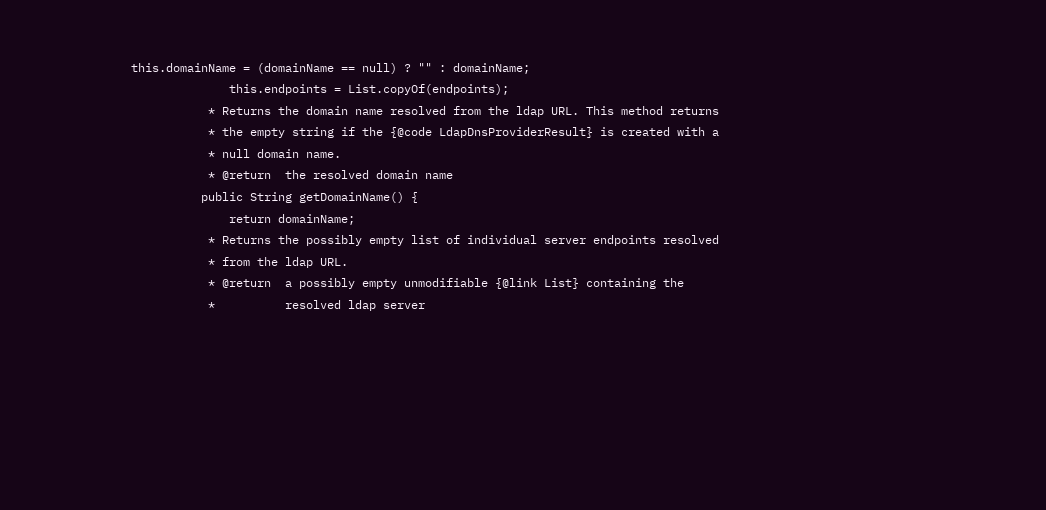this.domainName = (domainName == null) ? "" : domainName;
              this.endpoints = List.copyOf(endpoints);
           * Returns the domain name resolved from the ldap URL. This method returns
           * the empty string if the {@code LdapDnsProviderResult} is created with a
           * null domain name.
           * @return  the resolved domain name
          public String getDomainName() {
              return domainName;
           * Returns the possibly empty list of individual server endpoints resolved
           * from the ldap URL.
           * @return  a possibly empty unmodifiable {@link List} containing the
           *          resolved ldap server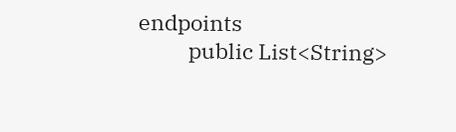endpoints
          public List<String>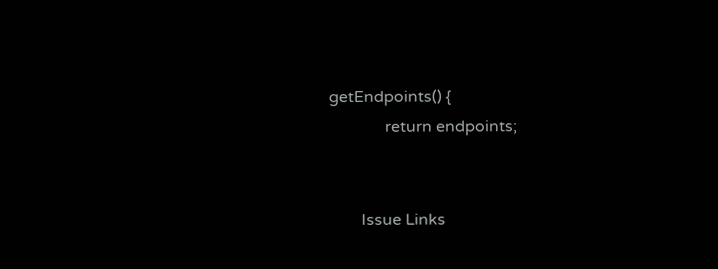getEndpoints() {
              return endpoints;


        Issue Links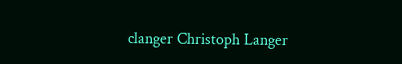clanger Christoph Langer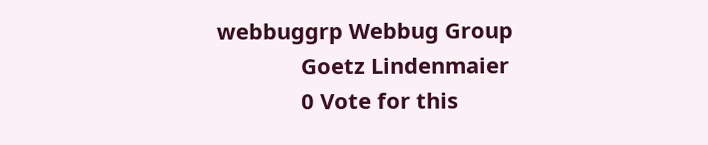webbuggrp Webbug Group
              Goetz Lindenmaier
              0 Vote for this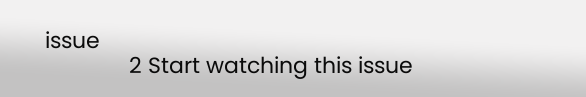issue
              2 Start watching this issue